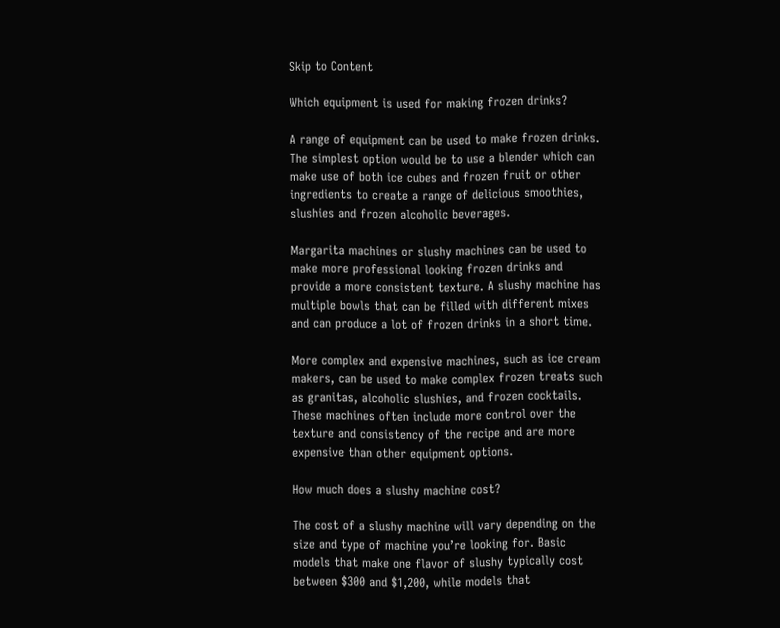Skip to Content

Which equipment is used for making frozen drinks?

A range of equipment can be used to make frozen drinks. The simplest option would be to use a blender which can make use of both ice cubes and frozen fruit or other ingredients to create a range of delicious smoothies, slushies and frozen alcoholic beverages.

Margarita machines or slushy machines can be used to make more professional looking frozen drinks and provide a more consistent texture. A slushy machine has multiple bowls that can be filled with different mixes and can produce a lot of frozen drinks in a short time.

More complex and expensive machines, such as ice cream makers, can be used to make complex frozen treats such as granitas, alcoholic slushies, and frozen cocktails. These machines often include more control over the texture and consistency of the recipe and are more expensive than other equipment options.

How much does a slushy machine cost?

The cost of a slushy machine will vary depending on the size and type of machine you’re looking for. Basic models that make one flavor of slushy typically cost between $300 and $1,200, while models that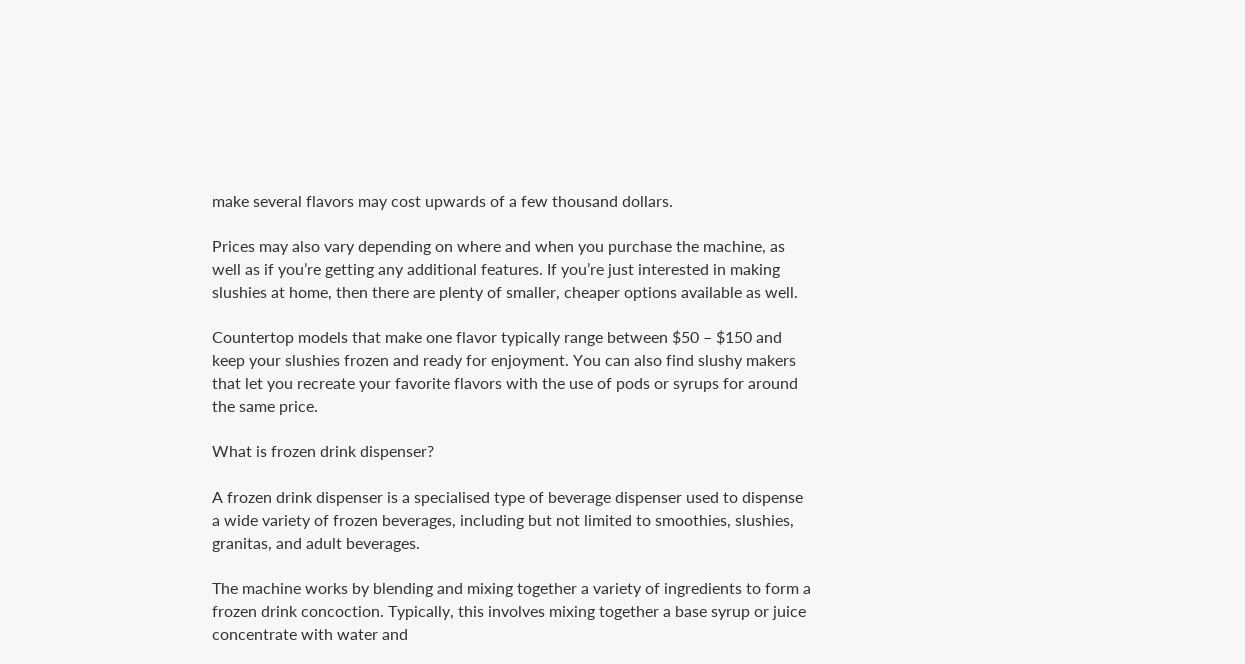make several flavors may cost upwards of a few thousand dollars.

Prices may also vary depending on where and when you purchase the machine, as well as if you’re getting any additional features. If you’re just interested in making slushies at home, then there are plenty of smaller, cheaper options available as well.

Countertop models that make one flavor typically range between $50 – $150 and keep your slushies frozen and ready for enjoyment. You can also find slushy makers that let you recreate your favorite flavors with the use of pods or syrups for around the same price.

What is frozen drink dispenser?

A frozen drink dispenser is a specialised type of beverage dispenser used to dispense a wide variety of frozen beverages, including but not limited to smoothies, slushies, granitas, and adult beverages.

The machine works by blending and mixing together a variety of ingredients to form a frozen drink concoction. Typically, this involves mixing together a base syrup or juice concentrate with water and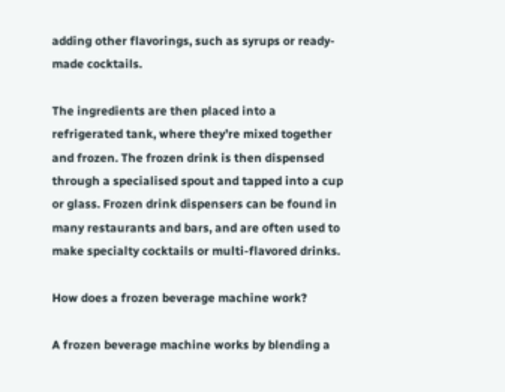adding other flavorings, such as syrups or ready-made cocktails.

The ingredients are then placed into a refrigerated tank, where they’re mixed together and frozen. The frozen drink is then dispensed through a specialised spout and tapped into a cup or glass. Frozen drink dispensers can be found in many restaurants and bars, and are often used to make specialty cocktails or multi-flavored drinks.

How does a frozen beverage machine work?

A frozen beverage machine works by blending a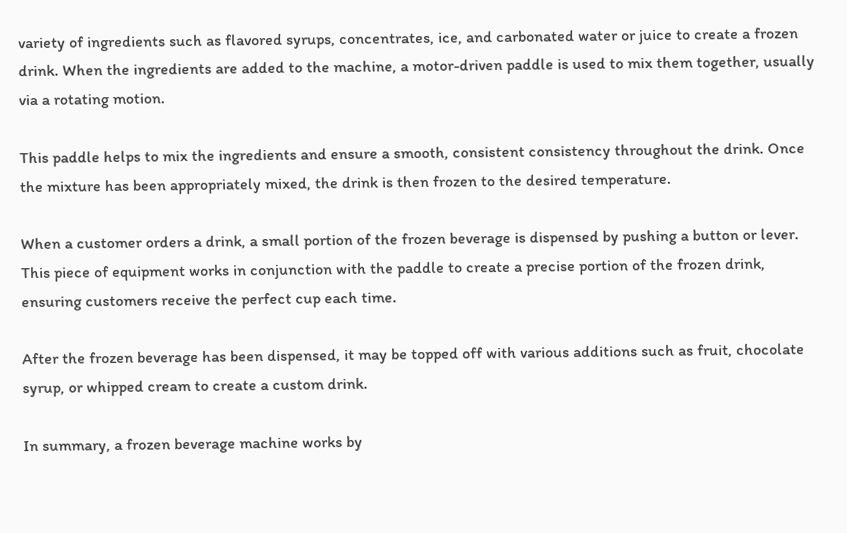variety of ingredients such as flavored syrups, concentrates, ice, and carbonated water or juice to create a frozen drink. When the ingredients are added to the machine, a motor-driven paddle is used to mix them together, usually via a rotating motion.

This paddle helps to mix the ingredients and ensure a smooth, consistent consistency throughout the drink. Once the mixture has been appropriately mixed, the drink is then frozen to the desired temperature.

When a customer orders a drink, a small portion of the frozen beverage is dispensed by pushing a button or lever. This piece of equipment works in conjunction with the paddle to create a precise portion of the frozen drink, ensuring customers receive the perfect cup each time.

After the frozen beverage has been dispensed, it may be topped off with various additions such as fruit, chocolate syrup, or whipped cream to create a custom drink.

In summary, a frozen beverage machine works by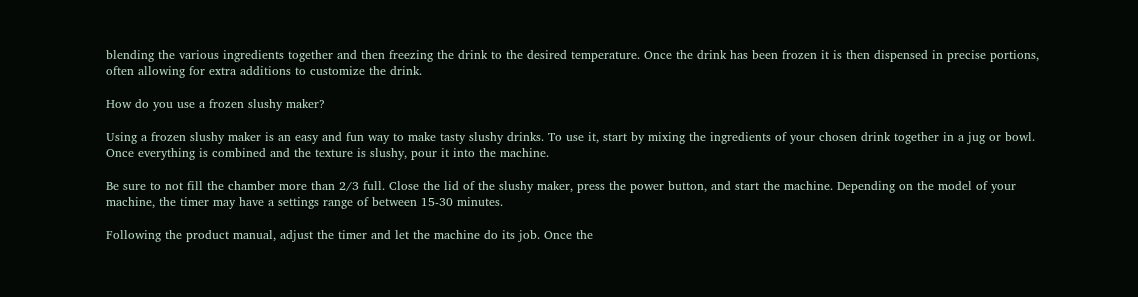blending the various ingredients together and then freezing the drink to the desired temperature. Once the drink has been frozen it is then dispensed in precise portions, often allowing for extra additions to customize the drink.

How do you use a frozen slushy maker?

Using a frozen slushy maker is an easy and fun way to make tasty slushy drinks. To use it, start by mixing the ingredients of your chosen drink together in a jug or bowl. Once everything is combined and the texture is slushy, pour it into the machine.

Be sure to not fill the chamber more than 2/3 full. Close the lid of the slushy maker, press the power button, and start the machine. Depending on the model of your machine, the timer may have a settings range of between 15-30 minutes.

Following the product manual, adjust the timer and let the machine do its job. Once the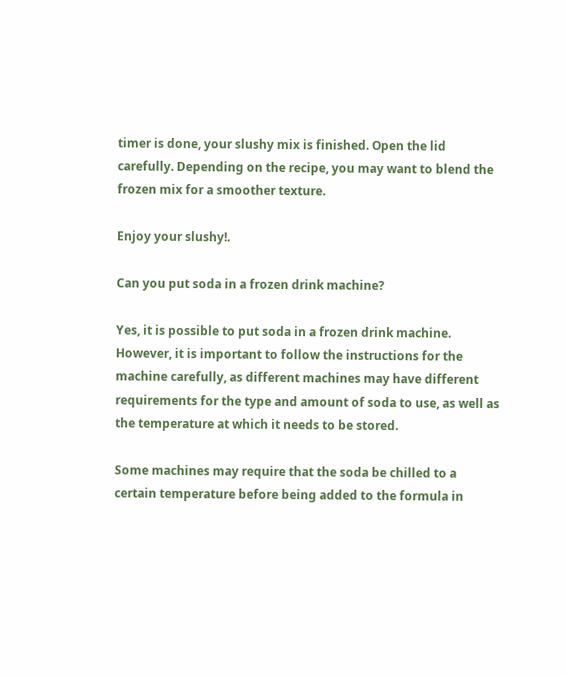timer is done, your slushy mix is finished. Open the lid carefully. Depending on the recipe, you may want to blend the frozen mix for a smoother texture.

Enjoy your slushy!.

Can you put soda in a frozen drink machine?

Yes, it is possible to put soda in a frozen drink machine. However, it is important to follow the instructions for the machine carefully, as different machines may have different requirements for the type and amount of soda to use, as well as the temperature at which it needs to be stored.

Some machines may require that the soda be chilled to a certain temperature before being added to the formula in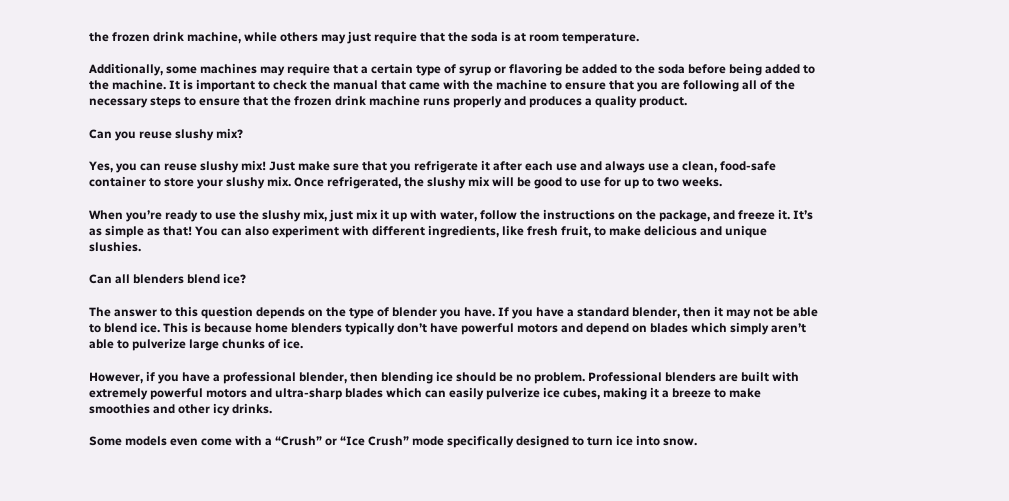the frozen drink machine, while others may just require that the soda is at room temperature.

Additionally, some machines may require that a certain type of syrup or flavoring be added to the soda before being added to the machine. It is important to check the manual that came with the machine to ensure that you are following all of the necessary steps to ensure that the frozen drink machine runs properly and produces a quality product.

Can you reuse slushy mix?

Yes, you can reuse slushy mix! Just make sure that you refrigerate it after each use and always use a clean, food-safe container to store your slushy mix. Once refrigerated, the slushy mix will be good to use for up to two weeks.

When you’re ready to use the slushy mix, just mix it up with water, follow the instructions on the package, and freeze it. It’s as simple as that! You can also experiment with different ingredients, like fresh fruit, to make delicious and unique slushies.

Can all blenders blend ice?

The answer to this question depends on the type of blender you have. If you have a standard blender, then it may not be able to blend ice. This is because home blenders typically don’t have powerful motors and depend on blades which simply aren’t able to pulverize large chunks of ice.

However, if you have a professional blender, then blending ice should be no problem. Professional blenders are built with extremely powerful motors and ultra-sharp blades which can easily pulverize ice cubes, making it a breeze to make smoothies and other icy drinks.

Some models even come with a “Crush” or “Ice Crush” mode specifically designed to turn ice into snow.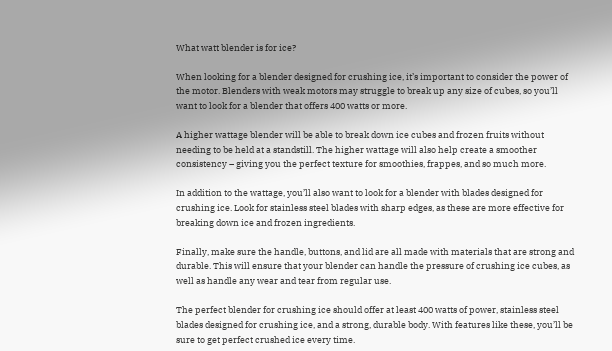What watt blender is for ice?

When looking for a blender designed for crushing ice, it’s important to consider the power of the motor. Blenders with weak motors may struggle to break up any size of cubes, so you’ll want to look for a blender that offers 400 watts or more.

A higher wattage blender will be able to break down ice cubes and frozen fruits without needing to be held at a standstill. The higher wattage will also help create a smoother consistency – giving you the perfect texture for smoothies, frappes, and so much more.

In addition to the wattage, you’ll also want to look for a blender with blades designed for crushing ice. Look for stainless steel blades with sharp edges, as these are more effective for breaking down ice and frozen ingredients.

Finally, make sure the handle, buttons, and lid are all made with materials that are strong and durable. This will ensure that your blender can handle the pressure of crushing ice cubes, as well as handle any wear and tear from regular use.

The perfect blender for crushing ice should offer at least 400 watts of power, stainless steel blades designed for crushing ice, and a strong, durable body. With features like these, you’ll be sure to get perfect crushed ice every time.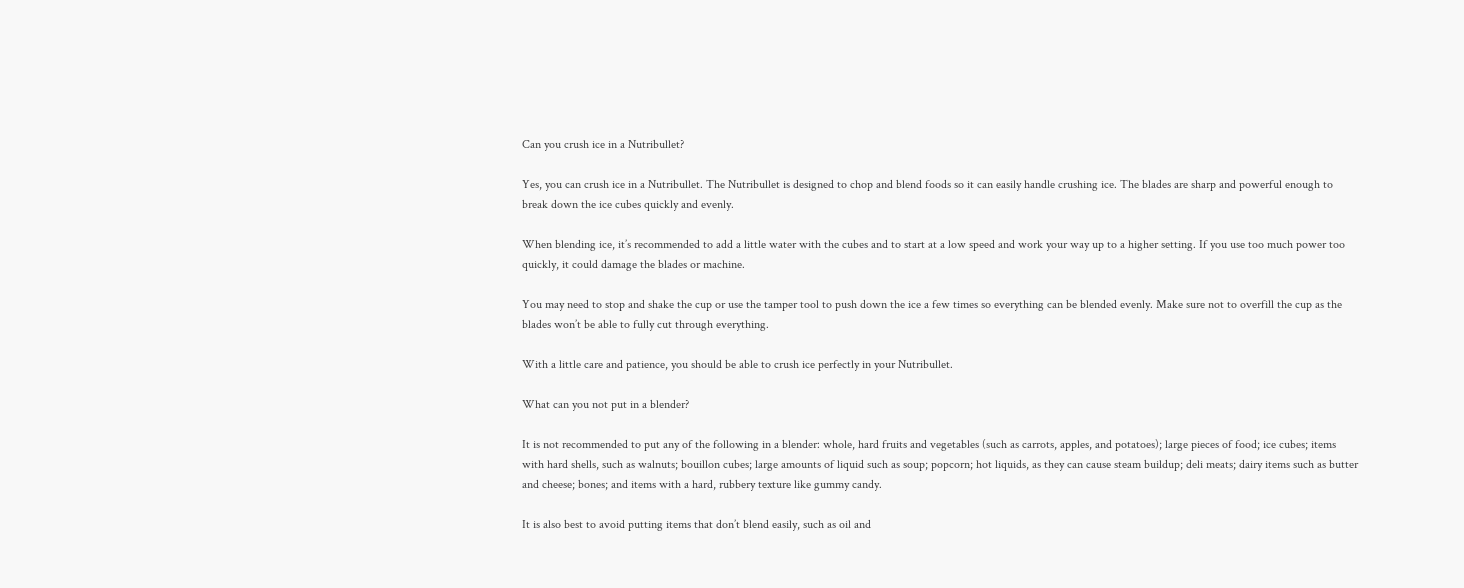Can you crush ice in a Nutribullet?

Yes, you can crush ice in a Nutribullet. The Nutribullet is designed to chop and blend foods so it can easily handle crushing ice. The blades are sharp and powerful enough to break down the ice cubes quickly and evenly.

When blending ice, it’s recommended to add a little water with the cubes and to start at a low speed and work your way up to a higher setting. If you use too much power too quickly, it could damage the blades or machine.

You may need to stop and shake the cup or use the tamper tool to push down the ice a few times so everything can be blended evenly. Make sure not to overfill the cup as the blades won’t be able to fully cut through everything.

With a little care and patience, you should be able to crush ice perfectly in your Nutribullet.

What can you not put in a blender?

It is not recommended to put any of the following in a blender: whole, hard fruits and vegetables (such as carrots, apples, and potatoes); large pieces of food; ice cubes; items with hard shells, such as walnuts; bouillon cubes; large amounts of liquid such as soup; popcorn; hot liquids, as they can cause steam buildup; deli meats; dairy items such as butter and cheese; bones; and items with a hard, rubbery texture like gummy candy.

It is also best to avoid putting items that don’t blend easily, such as oil and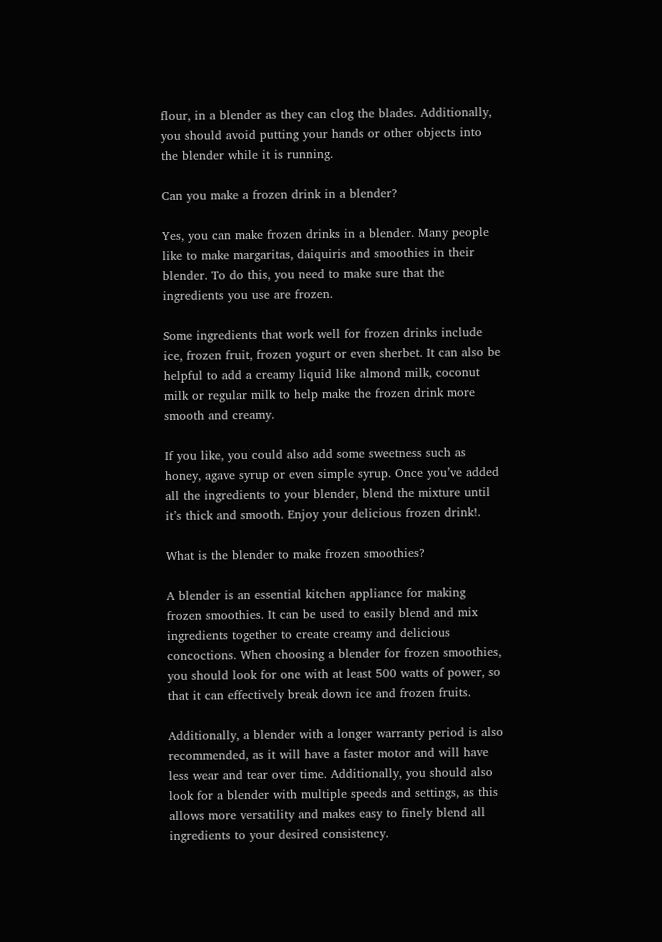flour, in a blender as they can clog the blades. Additionally, you should avoid putting your hands or other objects into the blender while it is running.

Can you make a frozen drink in a blender?

Yes, you can make frozen drinks in a blender. Many people like to make margaritas, daiquiris and smoothies in their blender. To do this, you need to make sure that the ingredients you use are frozen.

Some ingredients that work well for frozen drinks include ice, frozen fruit, frozen yogurt or even sherbet. It can also be helpful to add a creamy liquid like almond milk, coconut milk or regular milk to help make the frozen drink more smooth and creamy.

If you like, you could also add some sweetness such as honey, agave syrup or even simple syrup. Once you’ve added all the ingredients to your blender, blend the mixture until it’s thick and smooth. Enjoy your delicious frozen drink!.

What is the blender to make frozen smoothies?

A blender is an essential kitchen appliance for making frozen smoothies. It can be used to easily blend and mix ingredients together to create creamy and delicious concoctions. When choosing a blender for frozen smoothies, you should look for one with at least 500 watts of power, so that it can effectively break down ice and frozen fruits.

Additionally, a blender with a longer warranty period is also recommended, as it will have a faster motor and will have less wear and tear over time. Additionally, you should also look for a blender with multiple speeds and settings, as this allows more versatility and makes easy to finely blend all ingredients to your desired consistency.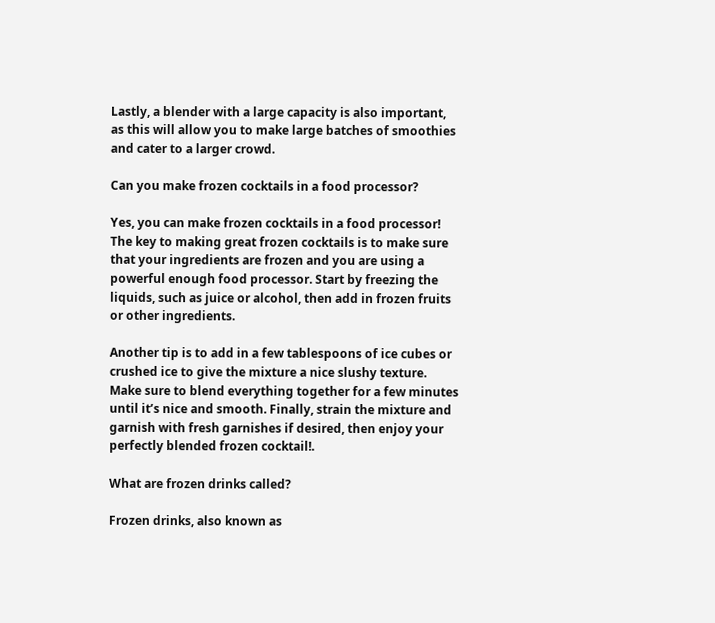Lastly, a blender with a large capacity is also important, as this will allow you to make large batches of smoothies and cater to a larger crowd.

Can you make frozen cocktails in a food processor?

Yes, you can make frozen cocktails in a food processor! The key to making great frozen cocktails is to make sure that your ingredients are frozen and you are using a powerful enough food processor. Start by freezing the liquids, such as juice or alcohol, then add in frozen fruits or other ingredients.

Another tip is to add in a few tablespoons of ice cubes or crushed ice to give the mixture a nice slushy texture. Make sure to blend everything together for a few minutes until it’s nice and smooth. Finally, strain the mixture and garnish with fresh garnishes if desired, then enjoy your perfectly blended frozen cocktail!.

What are frozen drinks called?

Frozen drinks, also known as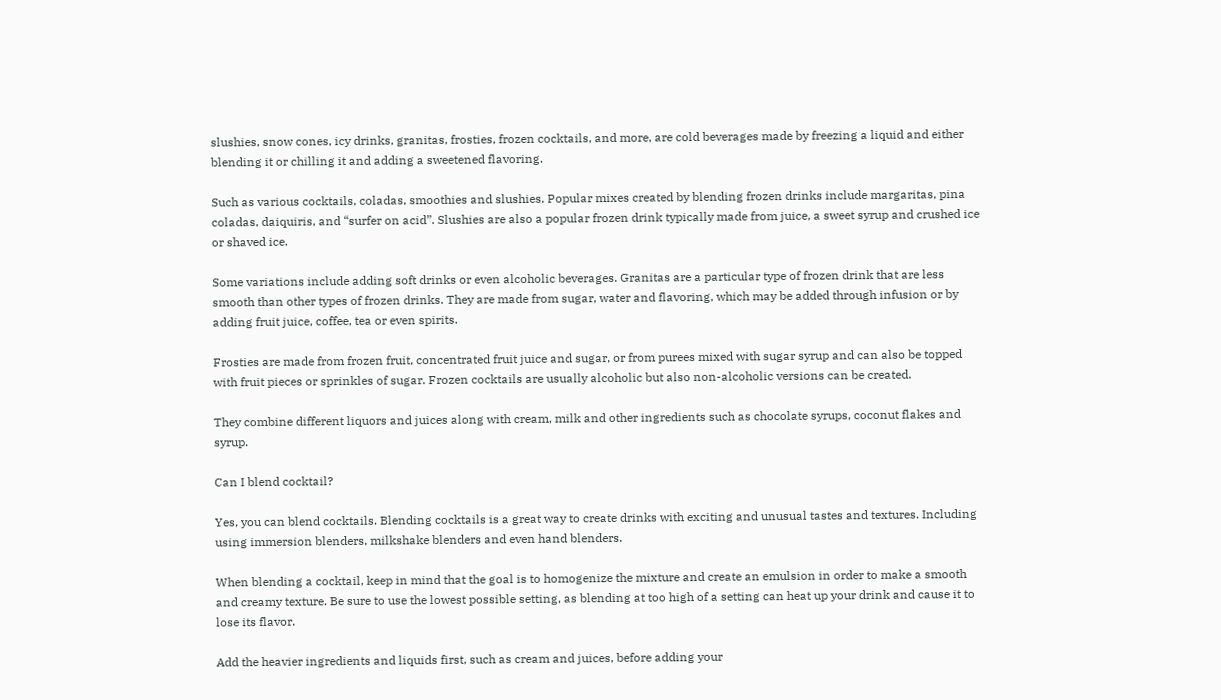slushies, snow cones, icy drinks, granitas, frosties, frozen cocktails, and more, are cold beverages made by freezing a liquid and either blending it or chilling it and adding a sweetened flavoring.

Such as various cocktails, coladas, smoothies and slushies. Popular mixes created by blending frozen drinks include margaritas, pina coladas, daiquiris, and “surfer on acid”. Slushies are also a popular frozen drink typically made from juice, a sweet syrup and crushed ice or shaved ice.

Some variations include adding soft drinks or even alcoholic beverages. Granitas are a particular type of frozen drink that are less smooth than other types of frozen drinks. They are made from sugar, water and flavoring, which may be added through infusion or by adding fruit juice, coffee, tea or even spirits.

Frosties are made from frozen fruit, concentrated fruit juice and sugar, or from purees mixed with sugar syrup and can also be topped with fruit pieces or sprinkles of sugar. Frozen cocktails are usually alcoholic but also non-alcoholic versions can be created.

They combine different liquors and juices along with cream, milk and other ingredients such as chocolate syrups, coconut flakes and syrup.

Can I blend cocktail?

Yes, you can blend cocktails. Blending cocktails is a great way to create drinks with exciting and unusual tastes and textures. Including using immersion blenders, milkshake blenders and even hand blenders.

When blending a cocktail, keep in mind that the goal is to homogenize the mixture and create an emulsion in order to make a smooth and creamy texture. Be sure to use the lowest possible setting, as blending at too high of a setting can heat up your drink and cause it to lose its flavor.

Add the heavier ingredients and liquids first, such as cream and juices, before adding your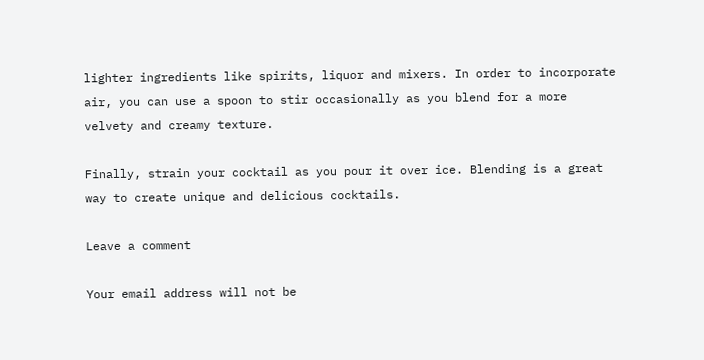lighter ingredients like spirits, liquor and mixers. In order to incorporate air, you can use a spoon to stir occasionally as you blend for a more velvety and creamy texture.

Finally, strain your cocktail as you pour it over ice. Blending is a great way to create unique and delicious cocktails.

Leave a comment

Your email address will not be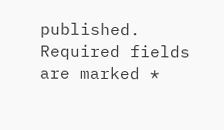published. Required fields are marked *